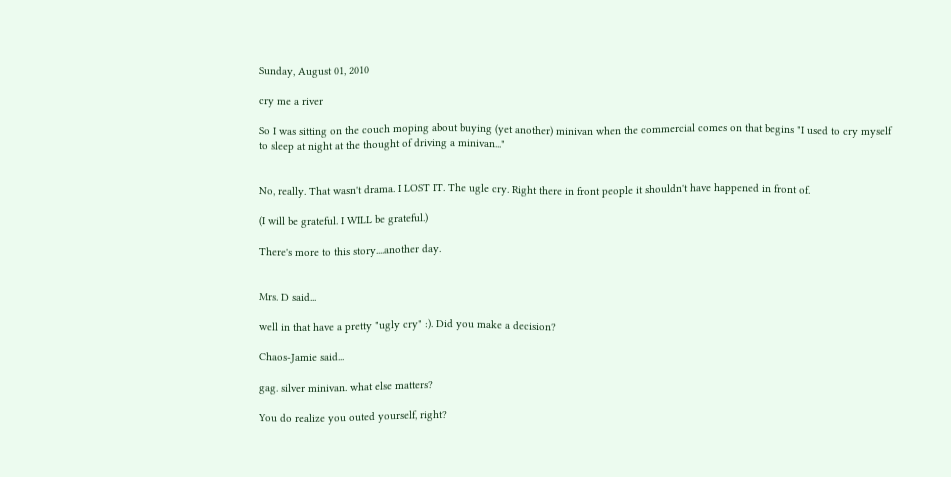Sunday, August 01, 2010

cry me a river

So I was sitting on the couch moping about buying (yet another) minivan when the commercial comes on that begins "I used to cry myself to sleep at night at the thought of driving a minivan..."


No, really. That wasn't drama. I LOST IT. The ugle cry. Right there in front people it shouldn't have happened in front of.

(I will be grateful. I WILL be grateful.)

There's more to this story....another day.


Mrs. D said...

well in that have a pretty "ugly cry" :). Did you make a decision?

Chaos-Jamie said...

gag. silver minivan. what else matters?

You do realize you outed yourself, right?